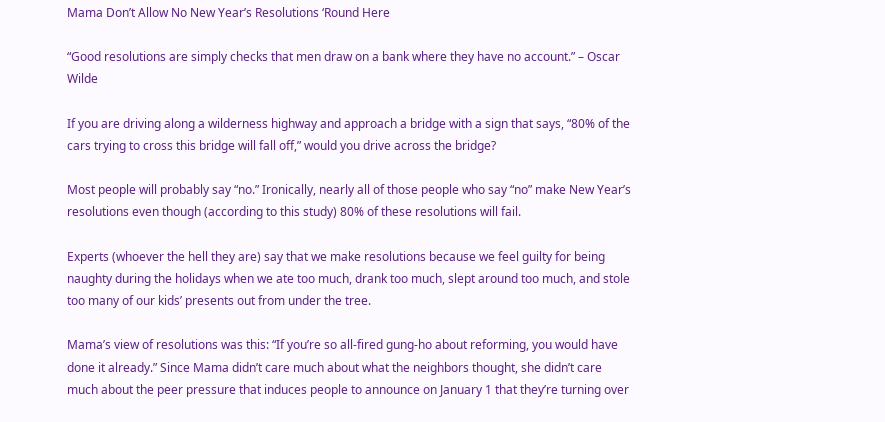Mama Don’t Allow No New Year’s Resolutions ‘Round Here

“Good resolutions are simply checks that men draw on a bank where they have no account.” – Oscar Wilde

If you are driving along a wilderness highway and approach a bridge with a sign that says, “80% of the cars trying to cross this bridge will fall off,” would you drive across the bridge?

Most people will probably say “no.” Ironically, nearly all of those people who say “no” make New Year’s resolutions even though (according to this study) 80% of these resolutions will fail.

Experts (whoever the hell they are) say that we make resolutions because we feel guilty for being naughty during the holidays when we ate too much, drank too much, slept around too much, and stole too many of our kids’ presents out from under the tree.

Mama’s view of resolutions was this: “If you’re so all-fired gung-ho about reforming, you would have done it already.” Since Mama didn’t care much about what the neighbors thought, she didn’t care much about the peer pressure that induces people to announce on January 1 that they’re turning over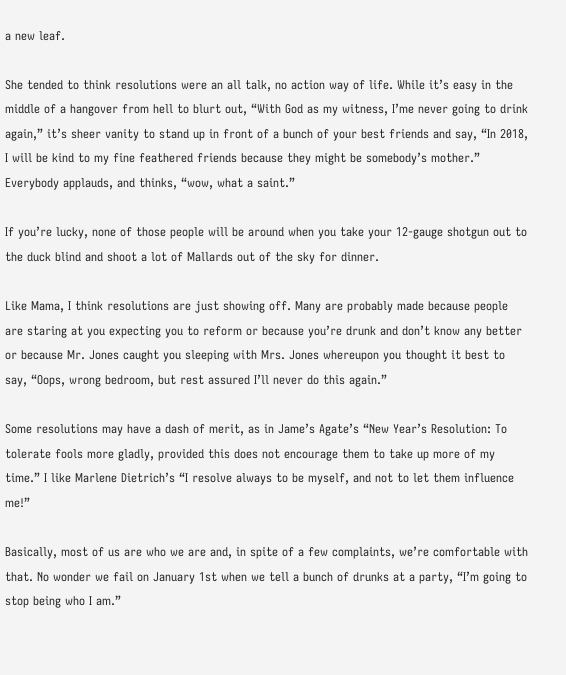a new leaf.

She tended to think resolutions were an all talk, no action way of life. While it’s easy in the middle of a hangover from hell to blurt out, “With God as my witness, I’me never going to drink again,” it’s sheer vanity to stand up in front of a bunch of your best friends and say, “In 2018, I will be kind to my fine feathered friends because they might be somebody’s mother.” Everybody applauds, and thinks, “wow, what a saint.”

If you’re lucky, none of those people will be around when you take your 12-gauge shotgun out to the duck blind and shoot a lot of Mallards out of the sky for dinner.

Like Mama, I think resolutions are just showing off. Many are probably made because people are staring at you expecting you to reform or because you’re drunk and don’t know any better or because Mr. Jones caught you sleeping with Mrs. Jones whereupon you thought it best to say, “Oops, wrong bedroom, but rest assured I’ll never do this again.”

Some resolutions may have a dash of merit, as in Jame’s Agate’s “New Year’s Resolution: To tolerate fools more gladly, provided this does not encourage them to take up more of my time.” I like Marlene Dietrich’s “I resolve always to be myself, and not to let them influence me!”

Basically, most of us are who we are and, in spite of a few complaints, we’re comfortable with that. No wonder we fail on January 1st when we tell a bunch of drunks at a party, “I’m going to stop being who I am.”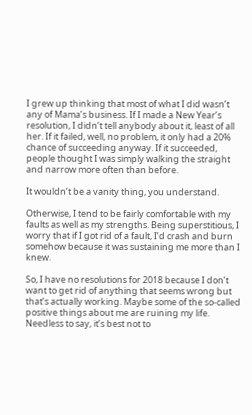I grew up thinking that most of what I did wasn’t any of Mama’s business. If I made a New Year’s resolution, I didn’t tell anybody about it, least of all her. If it failed, well, no problem, it only had a 20% chance of succeeding anyway. If it succeeded, people thought I was simply walking the straight and narrow more often than before.

It wouldn’t be a vanity thing, you understand.

Otherwise, I tend to be fairly comfortable with my faults as well as my strengths. Being superstitious, I worry that if I got rid of a fault, I’d crash and burn somehow because it was sustaining me more than I knew.

So, I have no resolutions for 2018 because I don’t want to get rid of anything that seems wrong but that’s actually working. Maybe some of the so-called positive things about me are ruining my life. Needless to say, it’s best not to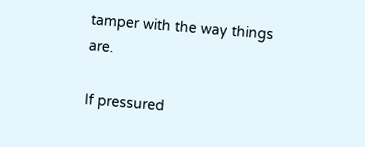tamper with the way things are.

If pressured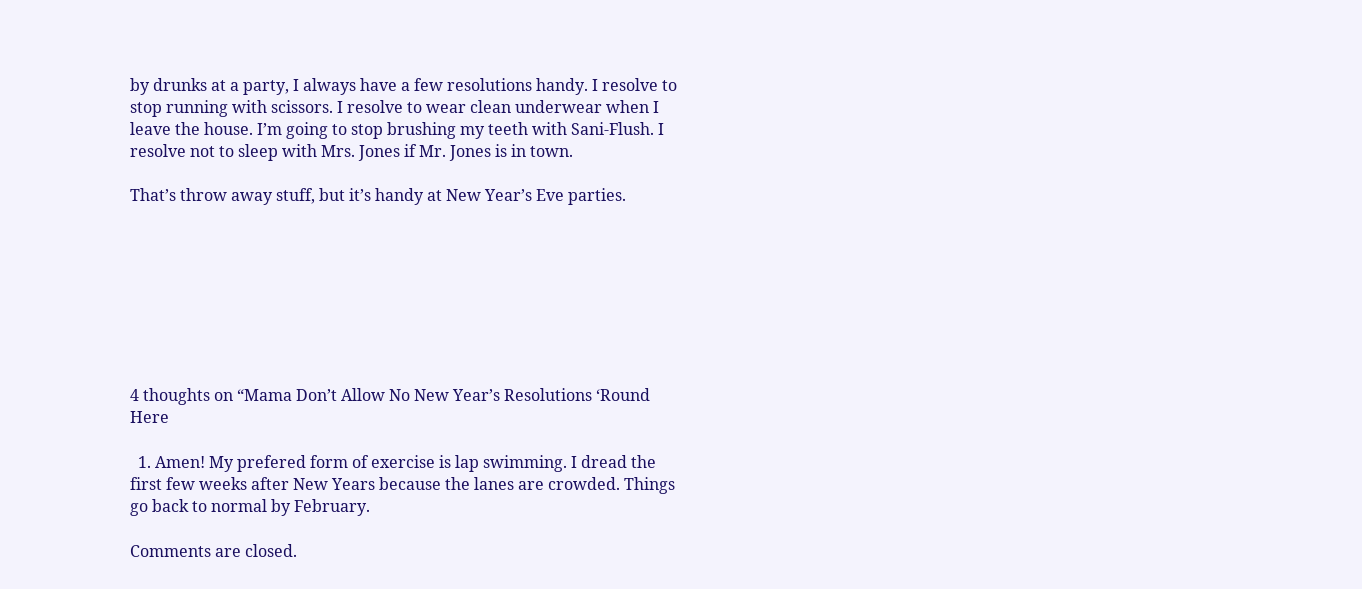by drunks at a party, I always have a few resolutions handy. I resolve to stop running with scissors. I resolve to wear clean underwear when I leave the house. I’m going to stop brushing my teeth with Sani-Flush. I resolve not to sleep with Mrs. Jones if Mr. Jones is in town.

That’s throw away stuff, but it’s handy at New Year’s Eve parties.








4 thoughts on “Mama Don’t Allow No New Year’s Resolutions ‘Round Here

  1. Amen! My prefered form of exercise is lap swimming. I dread the first few weeks after New Years because the lanes are crowded. Things go back to normal by February.

Comments are closed.